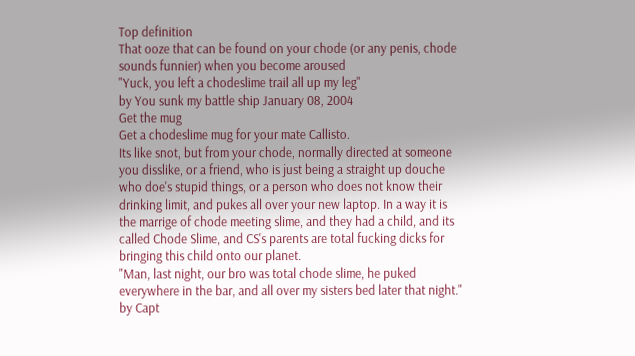Top definition
That ooze that can be found on your chode (or any penis, chode sounds funnier) when you become aroused
"Yuck, you left a chodeslime trail all up my leg"
by You sunk my battle ship January 08, 2004
Get the mug
Get a chodeslime mug for your mate Callisto.
Its like snot, but from your chode, normally directed at someone you disslike, or a friend, who is just being a straight up douche who doe's stupid things, or a person who does not know their drinking limit, and pukes all over your new laptop. In a way it is the marrige of chode meeting slime, and they had a child, and its called Chode Slime, and CS's parents are total fucking dicks for bringing this child onto our planet.
"Man, last night, our bro was total chode slime, he puked everywhere in the bar, and all over my sisters bed later that night."
by Capt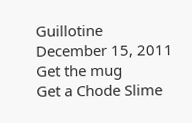Guillotine December 15, 2011
Get the mug
Get a Chode Slime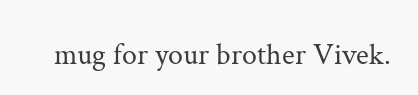mug for your brother Vivek.